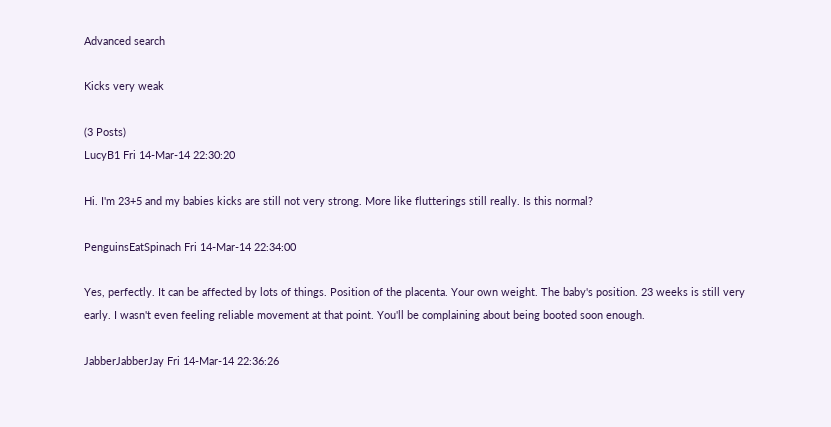Advanced search

Kicks very weak

(3 Posts)
LucyB1 Fri 14-Mar-14 22:30:20

Hi. I'm 23+5 and my babies kicks are still not very strong. More like flutterings still really. Is this normal?

PenguinsEatSpinach Fri 14-Mar-14 22:34:00

Yes, perfectly. It can be affected by lots of things. Position of the placenta. Your own weight. The baby's position. 23 weeks is still very early. I wasn't even feeling reliable movement at that point. You'll be complaining about being booted soon enough.

JabberJabberJay Fri 14-Mar-14 22:36:26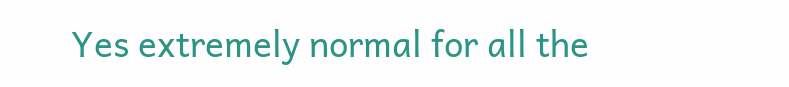Yes extremely normal for all the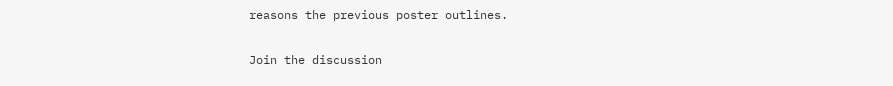reasons the previous poster outlines.

Join the discussion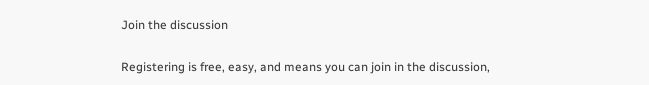Join the discussion

Registering is free, easy, and means you can join in the discussion,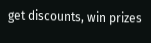get discounts, win prizes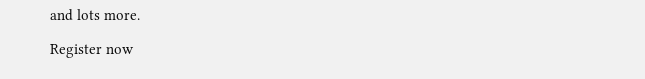and lots more.

Register now